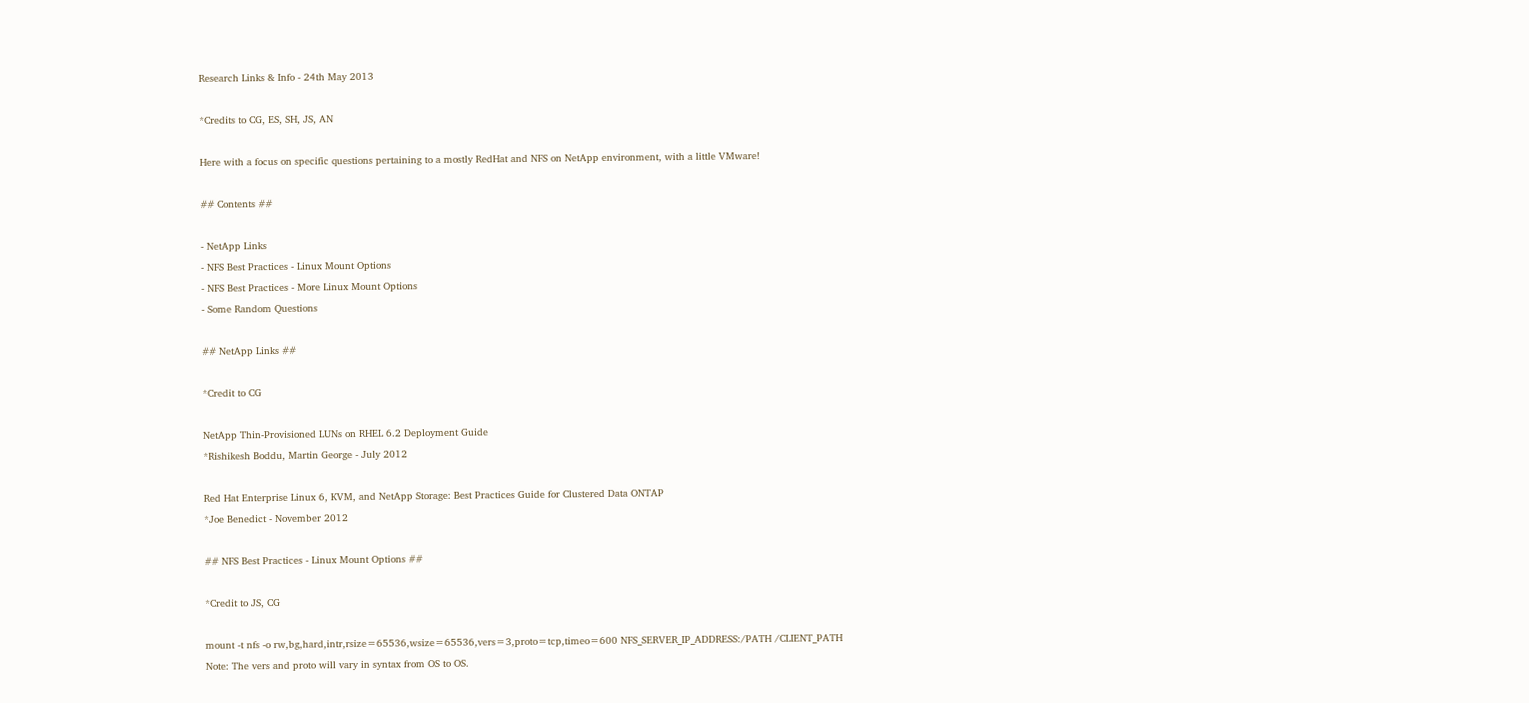Research Links & Info - 24th May 2013

*Credits to CG, ES, SH, JS, AN

Here with a focus on specific questions pertaining to a mostly RedHat and NFS on NetApp environment, with a little VMware!

## Contents ##

- NetApp Links
- NFS Best Practices - Linux Mount Options
- NFS Best Practices - More Linux Mount Options
- Some Random Questions

## NetApp Links ##

*Credit to CG

NetApp Thin-Provisioned LUNs on RHEL 6.2 Deployment Guide
*Rishikesh Boddu, Martin George - July 2012

Red Hat Enterprise Linux 6, KVM, and NetApp Storage: Best Practices Guide for Clustered Data ONTAP
*Joe Benedict - November 2012

## NFS Best Practices - Linux Mount Options ##

*Credit to JS, CG

mount -t nfs -o rw,bg,hard,intr,rsize=65536,wsize=65536,vers=3,proto=tcp,timeo=600 NFS_SERVER_IP_ADDRESS:/PATH /CLIENT_PATH
Note: The vers and proto will vary in syntax from OS to OS.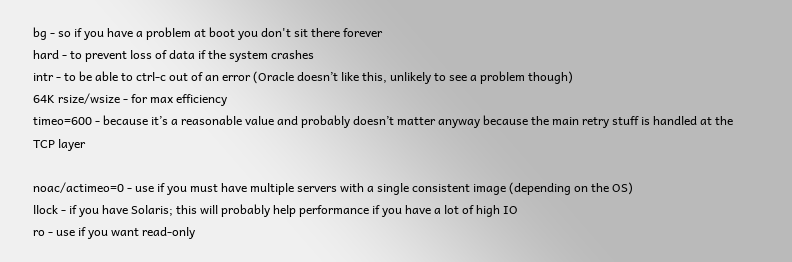bg - so if you have a problem at boot you don't sit there forever
hard - to prevent loss of data if the system crashes
intr - to be able to ctrl-c out of an error (Oracle doesn’t like this, unlikely to see a problem though)
64K rsize/wsize - for max efficiency
timeo=600 - because it’s a reasonable value and probably doesn’t matter anyway because the main retry stuff is handled at the TCP layer

noac/actimeo=0 - use if you must have multiple servers with a single consistent image (depending on the OS)
llock - if you have Solaris; this will probably help performance if you have a lot of high IO
ro - use if you want read-only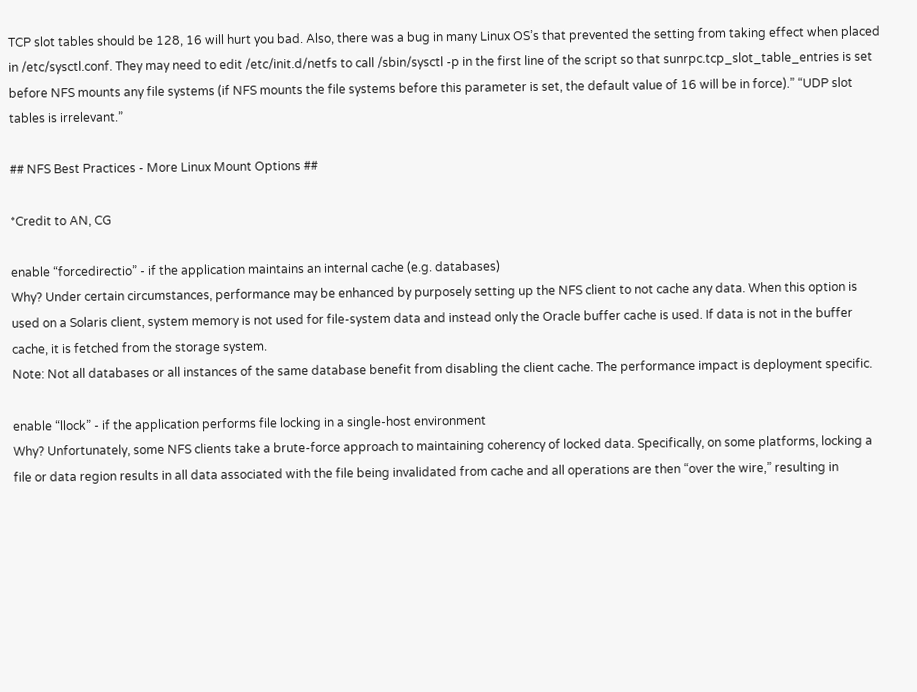TCP slot tables should be 128, 16 will hurt you bad. Also, there was a bug in many Linux OS’s that prevented the setting from taking effect when placed in /etc/sysctl.conf. They may need to edit /etc/init.d/netfs to call /sbin/sysctl -p in the first line of the script so that sunrpc.tcp_slot_table_entries is set before NFS mounts any file systems (if NFS mounts the file systems before this parameter is set, the default value of 16 will be in force).” “UDP slot tables is irrelevant.”

## NFS Best Practices - More Linux Mount Options ##

*Credit to AN, CG

enable “forcedirectio” - if the application maintains an internal cache (e.g. databases)
Why? Under certain circumstances, performance may be enhanced by purposely setting up the NFS client to not cache any data. When this option is used on a Solaris client, system memory is not used for file-system data and instead only the Oracle buffer cache is used. If data is not in the buffer cache, it is fetched from the storage system.
Note: Not all databases or all instances of the same database benefit from disabling the client cache. The performance impact is deployment specific.

enable “llock” - if the application performs file locking in a single-host environment
Why? Unfortunately, some NFS clients take a brute-force approach to maintaining coherency of locked data. Specifically, on some platforms, locking a file or data region results in all data associated with the file being invalidated from cache and all operations are then “over the wire,” resulting in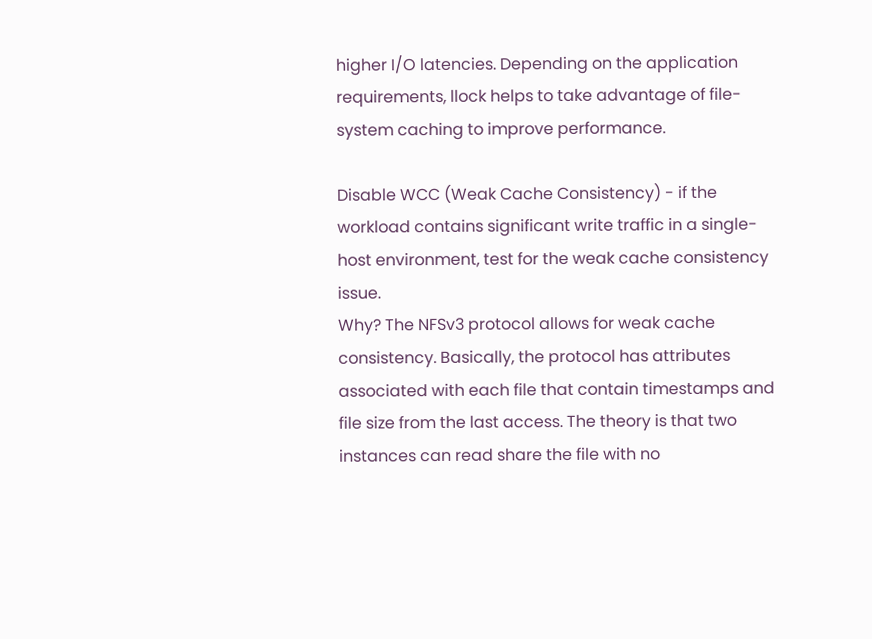higher I/O latencies. Depending on the application requirements, llock helps to take advantage of file-system caching to improve performance.

Disable WCC (Weak Cache Consistency) - if the workload contains significant write traffic in a single-host environment, test for the weak cache consistency issue.
Why? The NFSv3 protocol allows for weak cache consistency. Basically, the protocol has attributes associated with each file that contain timestamps and file size from the last access. The theory is that two instances can read share the file with no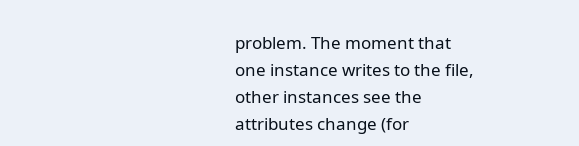problem. The moment that one instance writes to the file, other instances see the attributes change (for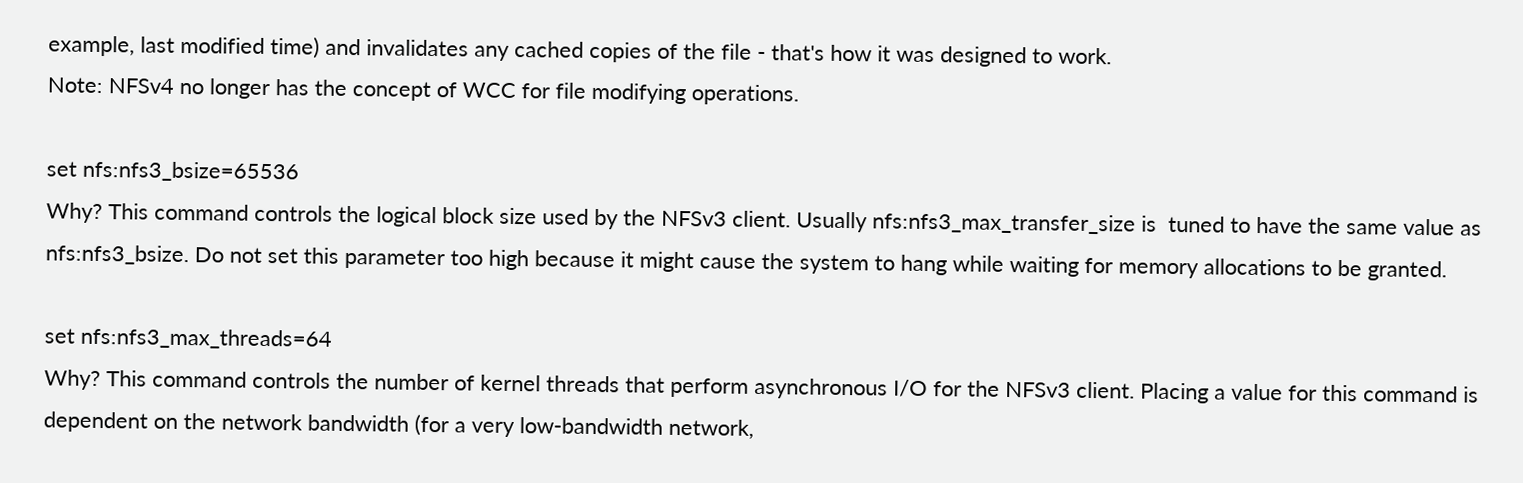example, last modified time) and invalidates any cached copies of the file - that's how it was designed to work.
Note: NFSv4 no longer has the concept of WCC for file modifying operations.

set nfs:nfs3_bsize=65536
Why? This command controls the logical block size used by the NFSv3 client. Usually nfs:nfs3_max_transfer_size is  tuned to have the same value as nfs:nfs3_bsize. Do not set this parameter too high because it might cause the system to hang while waiting for memory allocations to be granted.

set nfs:nfs3_max_threads=64
Why? This command controls the number of kernel threads that perform asynchronous I/O for the NFSv3 client. Placing a value for this command is dependent on the network bandwidth (for a very low-bandwidth network,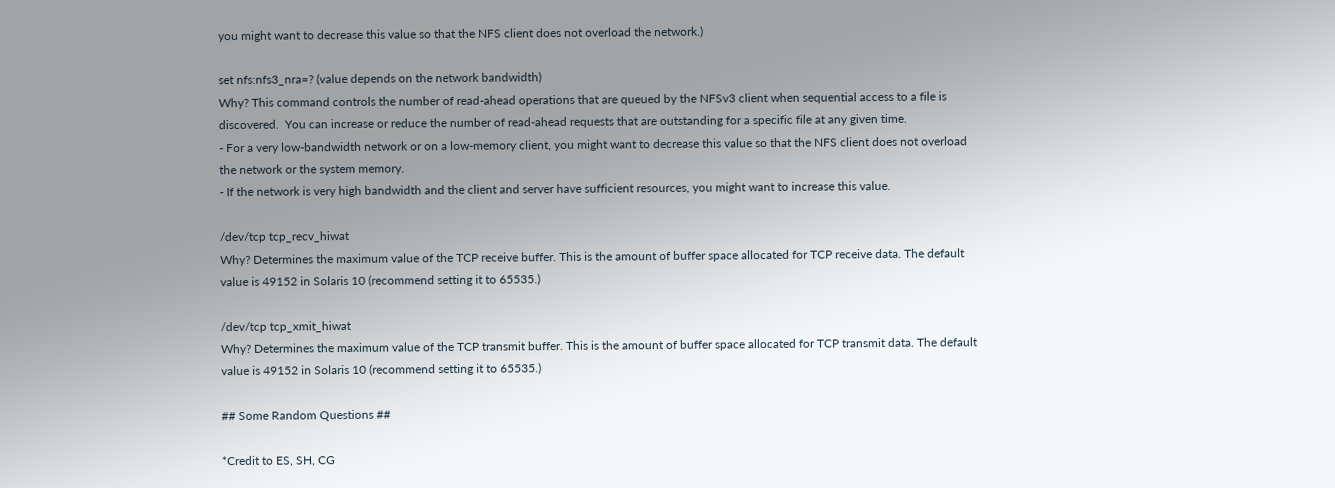you might want to decrease this value so that the NFS client does not overload the network.)

set nfs:nfs3_nra=? (value depends on the network bandwidth)
Why? This command controls the number of read-ahead operations that are queued by the NFSv3 client when sequential access to a file is discovered.  You can increase or reduce the number of read-ahead requests that are outstanding for a specific file at any given time.
- For a very low-bandwidth network or on a low-memory client, you might want to decrease this value so that the NFS client does not overload the network or the system memory.
- If the network is very high bandwidth and the client and server have sufficient resources, you might want to increase this value.

/dev/tcp tcp_recv_hiwat
Why? Determines the maximum value of the TCP receive buffer. This is the amount of buffer space allocated for TCP receive data. The default value is 49152 in Solaris 10 (recommend setting it to 65535.)

/dev/tcp tcp_xmit_hiwat
Why? Determines the maximum value of the TCP transmit buffer. This is the amount of buffer space allocated for TCP transmit data. The default value is 49152 in Solaris 10 (recommend setting it to 65535.)

## Some Random Questions ##

*Credit to ES, SH, CG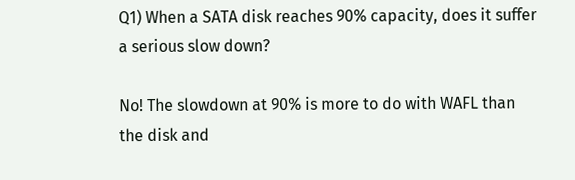Q1) When a SATA disk reaches 90% capacity, does it suffer a serious slow down?

No! The slowdown at 90% is more to do with WAFL than the disk and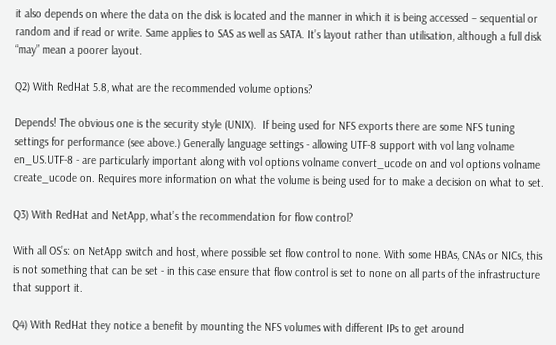it also depends on where the data on the disk is located and the manner in which it is being accessed – sequential or random and if read or write. Same applies to SAS as well as SATA. It’s layout rather than utilisation, although a full disk “may” mean a poorer layout.

Q2) With RedHat 5.8, what are the recommended volume options?

Depends! The obvious one is the security style (UNIX).  If being used for NFS exports there are some NFS tuning settings for performance (see above.) Generally language settings - allowing UTF-8 support with vol lang volname en_US.UTF-8 - are particularly important along with vol options volname convert_ucode on and vol options volname create_ucode on. Requires more information on what the volume is being used for to make a decision on what to set.

Q3) With RedHat and NetApp, what’s the recommendation for flow control?

With all OS’s: on NetApp switch and host, where possible set flow control to none. With some HBAs, CNAs or NICs, this is not something that can be set - in this case ensure that flow control is set to none on all parts of the infrastructure that support it.

Q4) With RedHat they notice a benefit by mounting the NFS volumes with different IPs to get around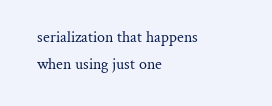serialization that happens when using just one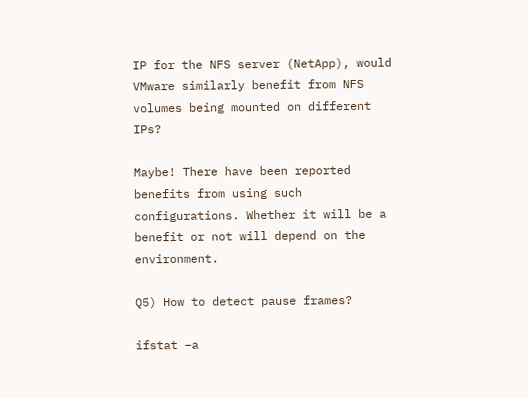IP for the NFS server (NetApp), would VMware similarly benefit from NFS volumes being mounted on different IPs?

Maybe! There have been reported benefits from using such configurations. Whether it will be a benefit or not will depend on the environment.

Q5) How to detect pause frames?

ifstat –a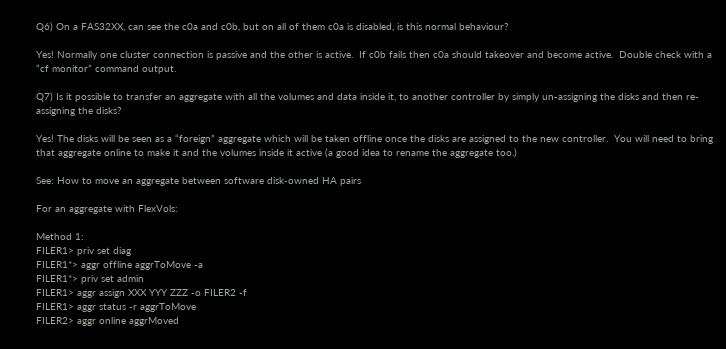Q6) On a FAS32XX, can see the c0a and c0b, but on all of them c0a is disabled, is this normal behaviour?

Yes! Normally one cluster connection is passive and the other is active.  If c0b fails then c0a should takeover and become active.  Double check with a “cf monitor” command output.

Q7) Is it possible to transfer an aggregate with all the volumes and data inside it, to another controller by simply un-assigning the disks and then re-assigning the disks?

Yes! The disks will be seen as a “foreign” aggregate which will be taken offline once the disks are assigned to the new controller.  You will need to bring that aggregate online to make it and the volumes inside it active (a good idea to rename the aggregate too.)

See: How to move an aggregate between software disk-owned HA pairs

For an aggregate with FlexVols:

Method 1:
FILER1> priv set diag
FILER1*> aggr offline aggrToMove -a
FILER1*> priv set admin
FILER1> aggr assign XXX YYY ZZZ -o FILER2 -f
FILER1> aggr status -r aggrToMove
FILER2> aggr online aggrMoved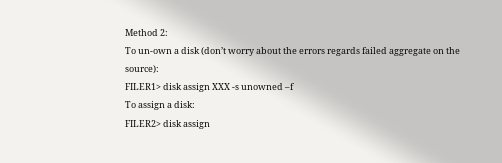Method 2:
To un-own a disk (don’t worry about the errors regards failed aggregate on the source):
FILER1> disk assign XXX -s unowned –f
To assign a disk:
FILER2> disk assign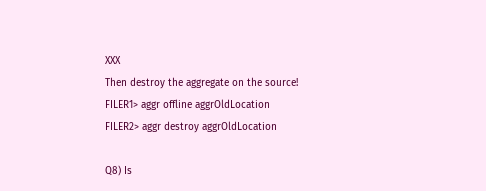XXX
Then destroy the aggregate on the source!
FILER1> aggr offline aggrOldLocation
FILER2> aggr destroy aggrOldLocation

Q8) Is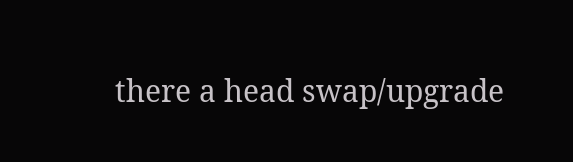there a head swap/upgrade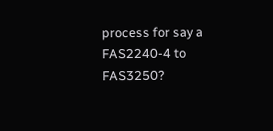process for say a FAS2240-4 to FAS3250?